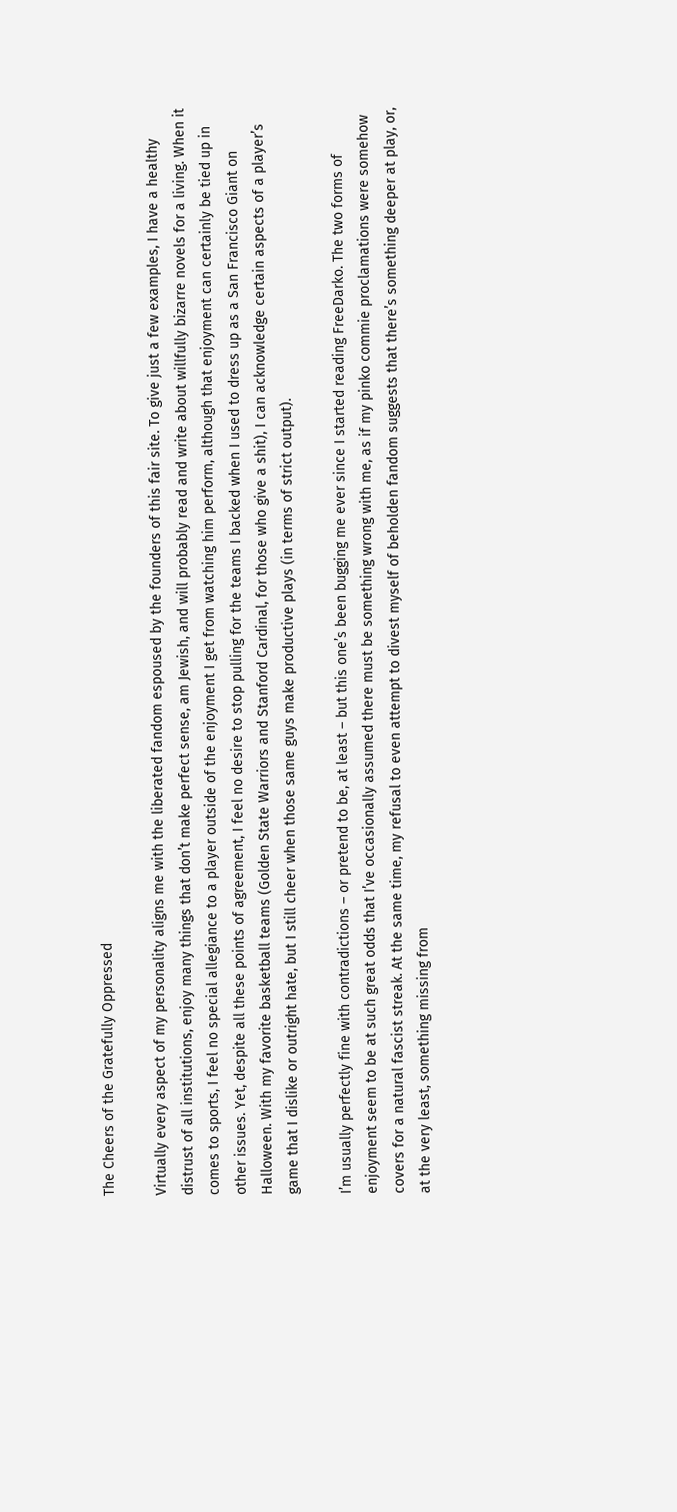The Cheers of the Gratefully Oppressed

Virtually every aspect of my personality aligns me with the liberated fandom espoused by the founders of this fair site. To give just a few examples, I have a healthy distrust of all institutions, enjoy many things that don’t make perfect sense, am Jewish, and will probably read and write about willfully bizarre novels for a living. When it comes to sports, I feel no special allegiance to a player outside of the enjoyment I get from watching him perform, although that enjoyment can certainly be tied up in other issues. Yet, despite all these points of agreement, I feel no desire to stop pulling for the teams I backed when I used to dress up as a San Francisco Giant on Halloween. With my favorite basketball teams (Golden State Warriors and Stanford Cardinal, for those who give a shit), I can acknowledge certain aspects of a player’s game that I dislike or outright hate, but I still cheer when those same guys make productive plays (in terms of strict output).

I’m usually perfectly fine with contradictions – or pretend to be, at least – but this one’s been bugging me ever since I started reading FreeDarko. The two forms of enjoyment seem to be at such great odds that I’ve occasionally assumed there must be something wrong with me, as if my pinko commie proclamations were somehow covers for a natural fascist streak. At the same time, my refusal to even attempt to divest myself of beholden fandom suggests that there’s something deeper at play, or, at the very least, something missing from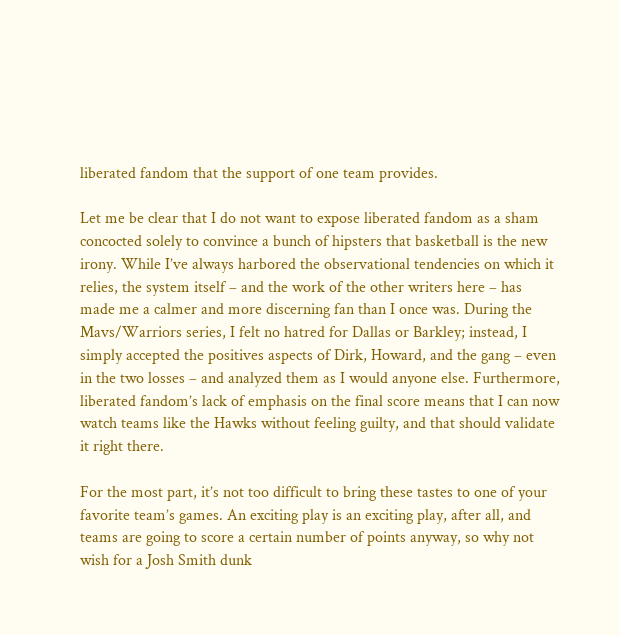liberated fandom that the support of one team provides.

Let me be clear that I do not want to expose liberated fandom as a sham concocted solely to convince a bunch of hipsters that basketball is the new irony. While I’ve always harbored the observational tendencies on which it relies, the system itself – and the work of the other writers here – has made me a calmer and more discerning fan than I once was. During the Mavs/Warriors series, I felt no hatred for Dallas or Barkley; instead, I simply accepted the positives aspects of Dirk, Howard, and the gang – even in the two losses – and analyzed them as I would anyone else. Furthermore, liberated fandom’s lack of emphasis on the final score means that I can now watch teams like the Hawks without feeling guilty, and that should validate it right there.

For the most part, it’s not too difficult to bring these tastes to one of your favorite team’s games. An exciting play is an exciting play, after all, and teams are going to score a certain number of points anyway, so why not wish for a Josh Smith dunk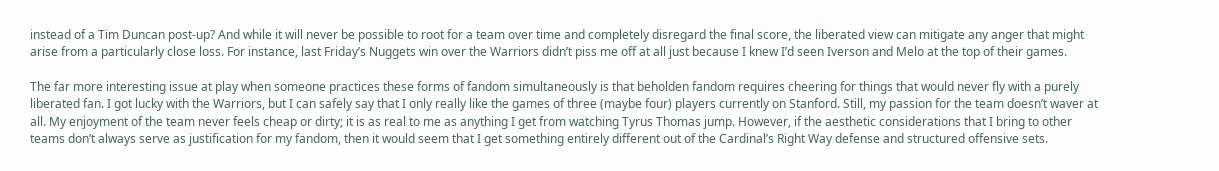instead of a Tim Duncan post-up? And while it will never be possible to root for a team over time and completely disregard the final score, the liberated view can mitigate any anger that might arise from a particularly close loss. For instance, last Friday’s Nuggets win over the Warriors didn’t piss me off at all just because I knew I’d seen Iverson and Melo at the top of their games.

The far more interesting issue at play when someone practices these forms of fandom simultaneously is that beholden fandom requires cheering for things that would never fly with a purely liberated fan. I got lucky with the Warriors, but I can safely say that I only really like the games of three (maybe four) players currently on Stanford. Still, my passion for the team doesn’t waver at all. My enjoyment of the team never feels cheap or dirty; it is as real to me as anything I get from watching Tyrus Thomas jump. However, if the aesthetic considerations that I bring to other teams don’t always serve as justification for my fandom, then it would seem that I get something entirely different out of the Cardinal’s Right Way defense and structured offensive sets.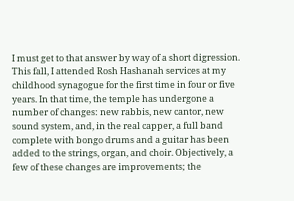I must get to that answer by way of a short digression. This fall, I attended Rosh Hashanah services at my childhood synagogue for the first time in four or five years. In that time, the temple has undergone a number of changes: new rabbis, new cantor, new sound system, and, in the real capper, a full band complete with bongo drums and a guitar has been added to the strings, organ, and choir. Objectively, a few of these changes are improvements; the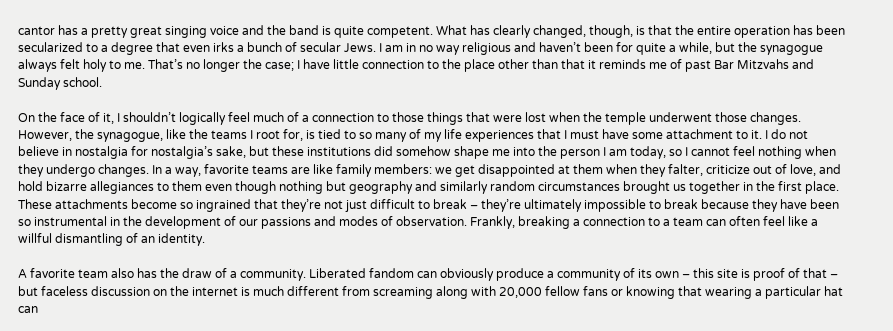cantor has a pretty great singing voice and the band is quite competent. What has clearly changed, though, is that the entire operation has been secularized to a degree that even irks a bunch of secular Jews. I am in no way religious and haven’t been for quite a while, but the synagogue always felt holy to me. That’s no longer the case; I have little connection to the place other than that it reminds me of past Bar Mitzvahs and Sunday school.

On the face of it, I shouldn’t logically feel much of a connection to those things that were lost when the temple underwent those changes. However, the synagogue, like the teams I root for, is tied to so many of my life experiences that I must have some attachment to it. I do not believe in nostalgia for nostalgia’s sake, but these institutions did somehow shape me into the person I am today, so I cannot feel nothing when they undergo changes. In a way, favorite teams are like family members: we get disappointed at them when they falter, criticize out of love, and hold bizarre allegiances to them even though nothing but geography and similarly random circumstances brought us together in the first place. These attachments become so ingrained that they’re not just difficult to break – they’re ultimately impossible to break because they have been so instrumental in the development of our passions and modes of observation. Frankly, breaking a connection to a team can often feel like a willful dismantling of an identity.

A favorite team also has the draw of a community. Liberated fandom can obviously produce a community of its own – this site is proof of that – but faceless discussion on the internet is much different from screaming along with 20,000 fellow fans or knowing that wearing a particular hat can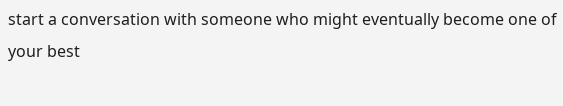start a conversation with someone who might eventually become one of your best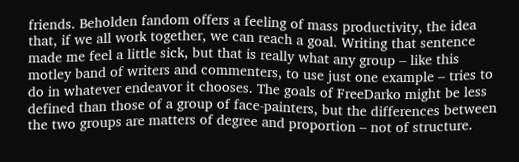friends. Beholden fandom offers a feeling of mass productivity, the idea that, if we all work together, we can reach a goal. Writing that sentence made me feel a little sick, but that is really what any group – like this motley band of writers and commenters, to use just one example – tries to do in whatever endeavor it chooses. The goals of FreeDarko might be less defined than those of a group of face-painters, but the differences between the two groups are matters of degree and proportion – not of structure.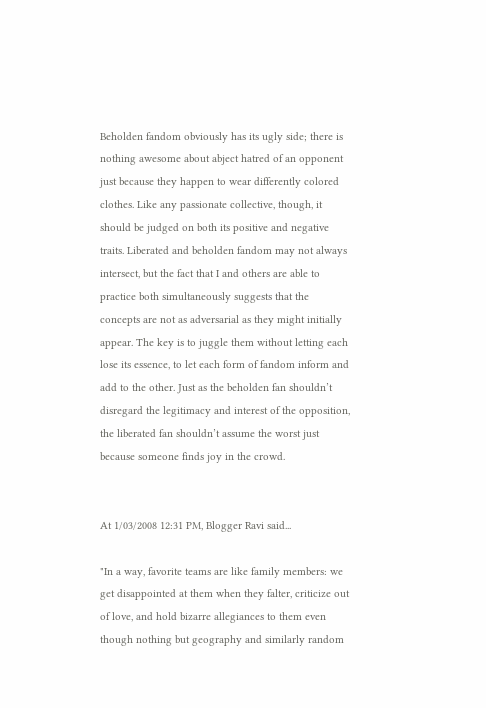Beholden fandom obviously has its ugly side; there is nothing awesome about abject hatred of an opponent just because they happen to wear differently colored clothes. Like any passionate collective, though, it should be judged on both its positive and negative traits. Liberated and beholden fandom may not always intersect, but the fact that I and others are able to practice both simultaneously suggests that the concepts are not as adversarial as they might initially appear. The key is to juggle them without letting each lose its essence, to let each form of fandom inform and add to the other. Just as the beholden fan shouldn’t disregard the legitimacy and interest of the opposition, the liberated fan shouldn’t assume the worst just because someone finds joy in the crowd.


At 1/03/2008 12:31 PM, Blogger Ravi said...

"In a way, favorite teams are like family members: we get disappointed at them when they falter, criticize out of love, and hold bizarre allegiances to them even though nothing but geography and similarly random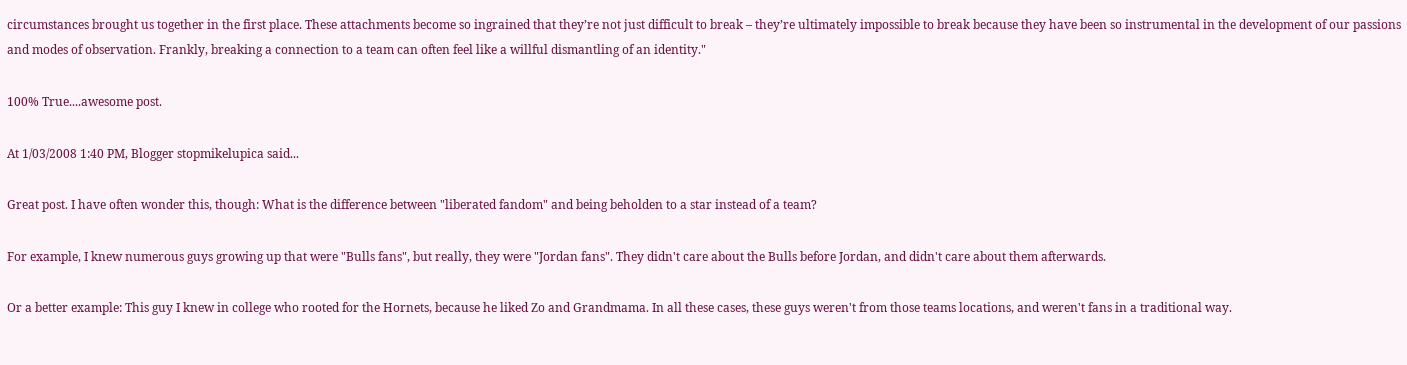circumstances brought us together in the first place. These attachments become so ingrained that they’re not just difficult to break – they’re ultimately impossible to break because they have been so instrumental in the development of our passions and modes of observation. Frankly, breaking a connection to a team can often feel like a willful dismantling of an identity."

100% True....awesome post.

At 1/03/2008 1:40 PM, Blogger stopmikelupica said...

Great post. I have often wonder this, though: What is the difference between "liberated fandom" and being beholden to a star instead of a team?

For example, I knew numerous guys growing up that were "Bulls fans", but really, they were "Jordan fans". They didn't care about the Bulls before Jordan, and didn't care about them afterwards.

Or a better example: This guy I knew in college who rooted for the Hornets, because he liked Zo and Grandmama. In all these cases, these guys weren't from those teams locations, and weren't fans in a traditional way.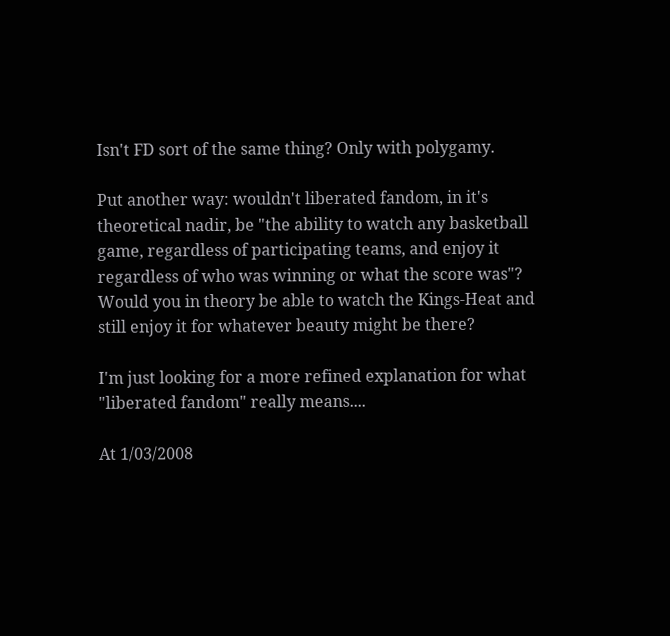Isn't FD sort of the same thing? Only with polygamy.

Put another way: wouldn't liberated fandom, in it's theoretical nadir, be "the ability to watch any basketball game, regardless of participating teams, and enjoy it regardless of who was winning or what the score was"? Would you in theory be able to watch the Kings-Heat and still enjoy it for whatever beauty might be there?

I'm just looking for a more refined explanation for what "liberated fandom" really means....

At 1/03/2008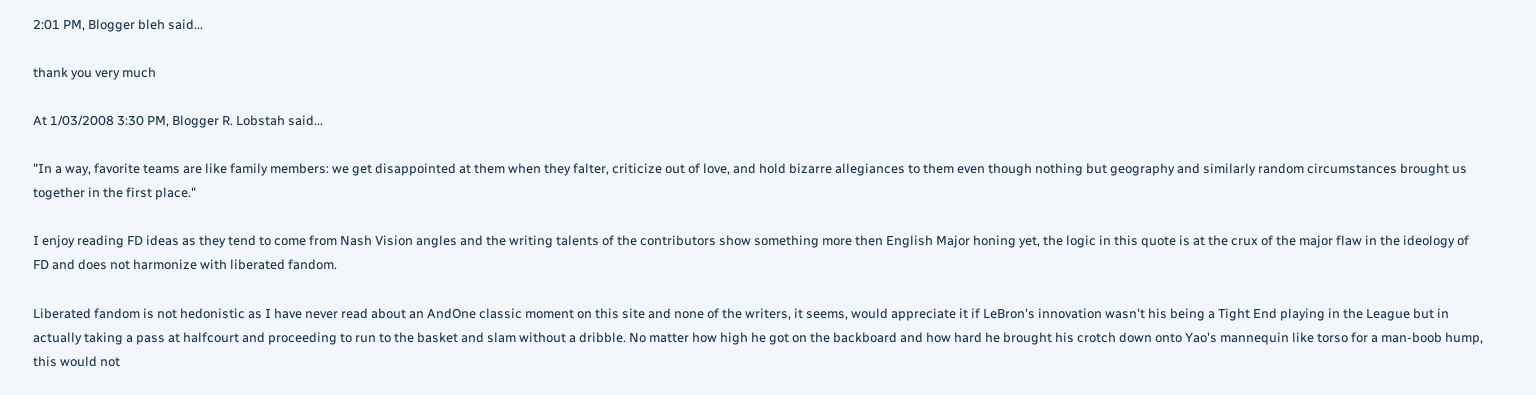2:01 PM, Blogger bleh said...

thank you very much

At 1/03/2008 3:30 PM, Blogger R. Lobstah said...

"In a way, favorite teams are like family members: we get disappointed at them when they falter, criticize out of love, and hold bizarre allegiances to them even though nothing but geography and similarly random circumstances brought us together in the first place."

I enjoy reading FD ideas as they tend to come from Nash Vision angles and the writing talents of the contributors show something more then English Major honing yet, the logic in this quote is at the crux of the major flaw in the ideology of FD and does not harmonize with liberated fandom.

Liberated fandom is not hedonistic as I have never read about an AndOne classic moment on this site and none of the writers, it seems, would appreciate it if LeBron's innovation wasn't his being a Tight End playing in the League but in actually taking a pass at halfcourt and proceeding to run to the basket and slam without a dribble. No matter how high he got on the backboard and how hard he brought his crotch down onto Yao's mannequin like torso for a man-boob hump, this would not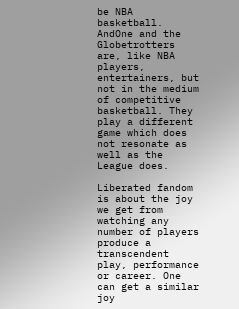be NBA basketball. AndOne and the Globetrotters are, like NBA players, entertainers, but not in the medium of competitive basketball. They play a different game which does not resonate as well as the League does.

Liberated fandom is about the joy we get from watching any number of players produce a transcendent play, performance or career. One can get a similar joy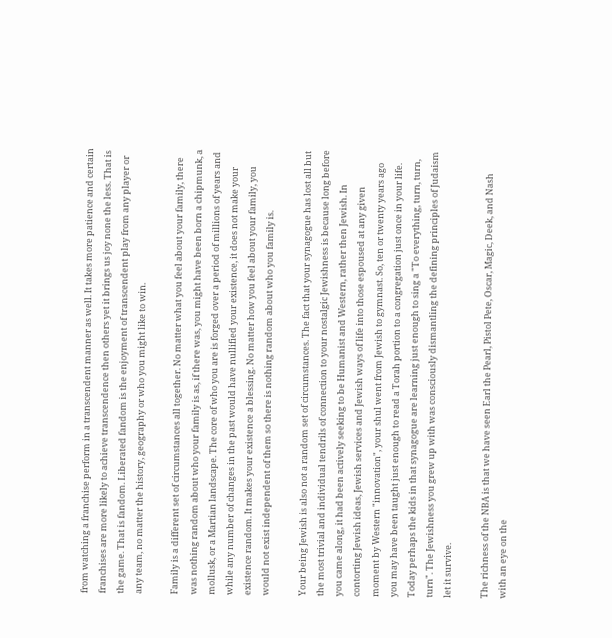from watching a franchise perform in a transcendent manner as well. It takes more patience and certain franchises are more likely to achieve transcendence then others yet it brings us joy none the less. That is the game. That is fandom. Liberated fandom is the enjoyment of transcendent play from any player or any team, no matter the history, geography or who you might like to win.

Family is a different set of circumstances all together. No matter what you feel about your family, there was nothing random about who your family is as, if there was, you might have been born a chipmunk, a mollusk, or a Martian landscape. The core of who you are is forged over a period of millions of years and while any number of changes in the past would have nullified your existence, it does not make your existence random. It makes your existence a blessing. No matter how you feel about your family, you would not exist independent of them so there is nothing random about who you family is.

Your being Jewish is also not a random set of circumstances. The fact that your synagogue has lost all but the most trivial and individual tendrils of connection to your nostalgic Jewishness is because long before you came along, it had been actively seeking to be Humanist and Western, rather then Jewish. In contorting Jewish ideas, Jewish services and Jewish ways of life into those espoused at any given moment by Western "innovation", your shul went from Jewish to gymnast. So, ten or twenty years ago you may have been taught just enough to read a Torah portion to a congregation just once in your life. Today perhaps the kids in that synagogue are learning just enough to sing a "To everything, turn, turn, turn". The Jewishness you grew up with was consciously dismantling the defining principles of Judaism let it survive.

The richness of the NBA is that we have seen Earl the Pearl, Pistol Pete, Oscar, Magic, Deek, and Nash with an eye on the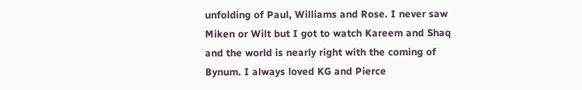unfolding of Paul, Williams and Rose. I never saw Miken or Wilt but I got to watch Kareem and Shaq and the world is nearly right with the coming of Bynum. I always loved KG and Pierce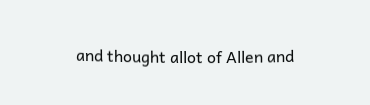and thought allot of Allen and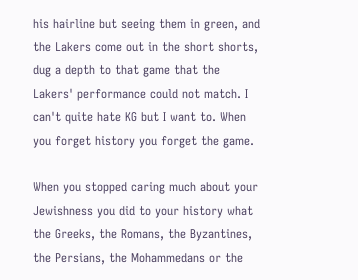his hairline but seeing them in green, and the Lakers come out in the short shorts, dug a depth to that game that the Lakers' performance could not match. I can't quite hate KG but I want to. When you forget history you forget the game.

When you stopped caring much about your Jewishness you did to your history what the Greeks, the Romans, the Byzantines, the Persians, the Mohammedans or the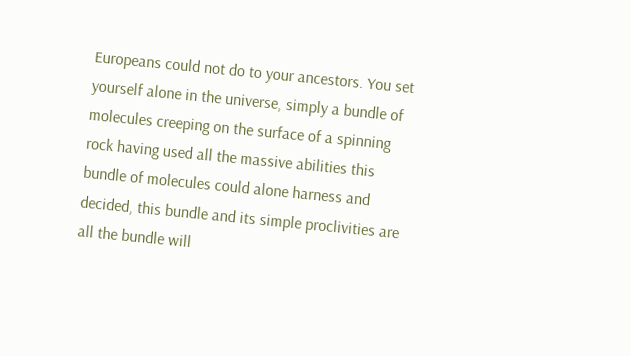Europeans could not do to your ancestors. You set yourself alone in the universe, simply a bundle of molecules creeping on the surface of a spinning rock having used all the massive abilities this bundle of molecules could alone harness and decided, this bundle and its simple proclivities are all the bundle will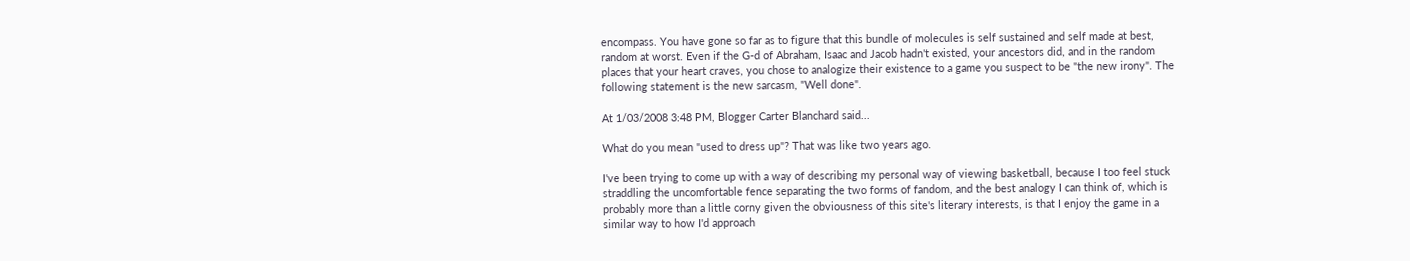encompass. You have gone so far as to figure that this bundle of molecules is self sustained and self made at best, random at worst. Even if the G-d of Abraham, Isaac and Jacob hadn't existed, your ancestors did, and in the random places that your heart craves, you chose to analogize their existence to a game you suspect to be "the new irony". The following statement is the new sarcasm, "Well done".

At 1/03/2008 3:48 PM, Blogger Carter Blanchard said...

What do you mean "used to dress up"? That was like two years ago.

I've been trying to come up with a way of describing my personal way of viewing basketball, because I too feel stuck straddling the uncomfortable fence separating the two forms of fandom, and the best analogy I can think of, which is probably more than a little corny given the obviousness of this site's literary interests, is that I enjoy the game in a similar way to how I'd approach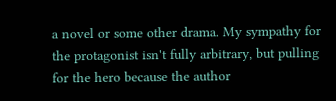a novel or some other drama. My sympathy for the protagonist isn't fully arbitrary, but pulling for the hero because the author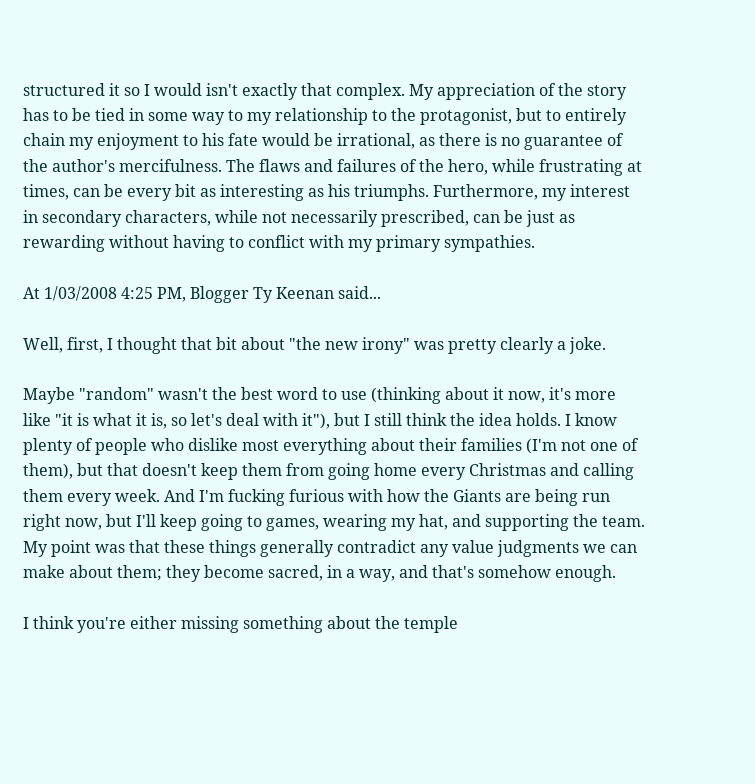structured it so I would isn't exactly that complex. My appreciation of the story has to be tied in some way to my relationship to the protagonist, but to entirely chain my enjoyment to his fate would be irrational, as there is no guarantee of the author's mercifulness. The flaws and failures of the hero, while frustrating at times, can be every bit as interesting as his triumphs. Furthermore, my interest in secondary characters, while not necessarily prescribed, can be just as rewarding without having to conflict with my primary sympathies.

At 1/03/2008 4:25 PM, Blogger Ty Keenan said...

Well, first, I thought that bit about "the new irony" was pretty clearly a joke.

Maybe "random" wasn't the best word to use (thinking about it now, it's more like "it is what it is, so let's deal with it"), but I still think the idea holds. I know plenty of people who dislike most everything about their families (I'm not one of them), but that doesn't keep them from going home every Christmas and calling them every week. And I'm fucking furious with how the Giants are being run right now, but I'll keep going to games, wearing my hat, and supporting the team. My point was that these things generally contradict any value judgments we can make about them; they become sacred, in a way, and that's somehow enough.

I think you're either missing something about the temple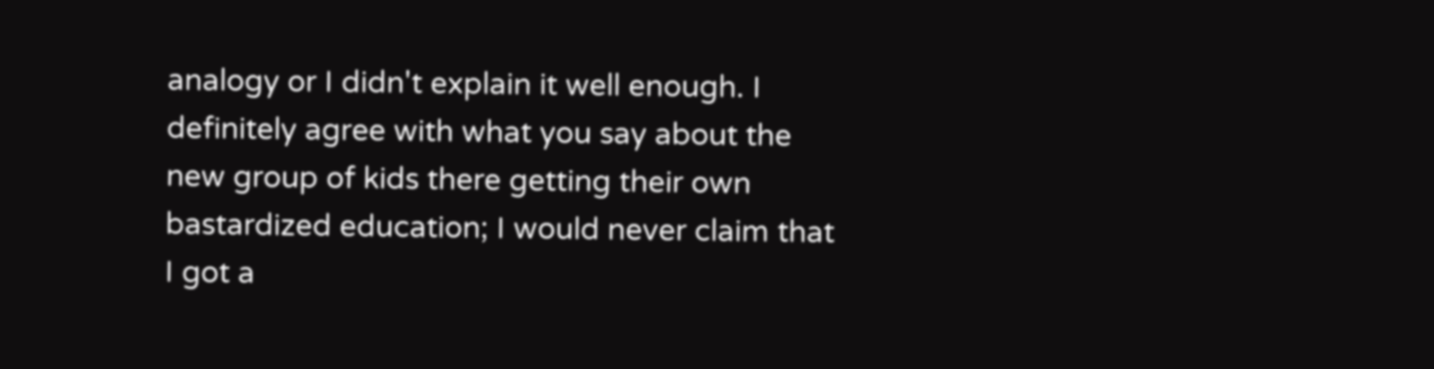analogy or I didn't explain it well enough. I definitely agree with what you say about the new group of kids there getting their own bastardized education; I would never claim that I got a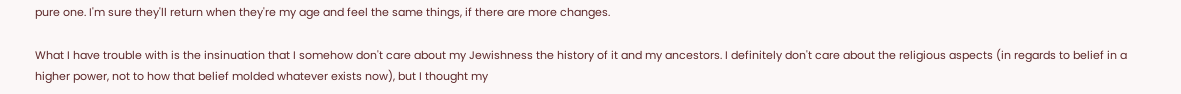pure one. I'm sure they'll return when they're my age and feel the same things, if there are more changes.

What I have trouble with is the insinuation that I somehow don't care about my Jewishness the history of it and my ancestors. I definitely don't care about the religious aspects (in regards to belief in a higher power, not to how that belief molded whatever exists now), but I thought my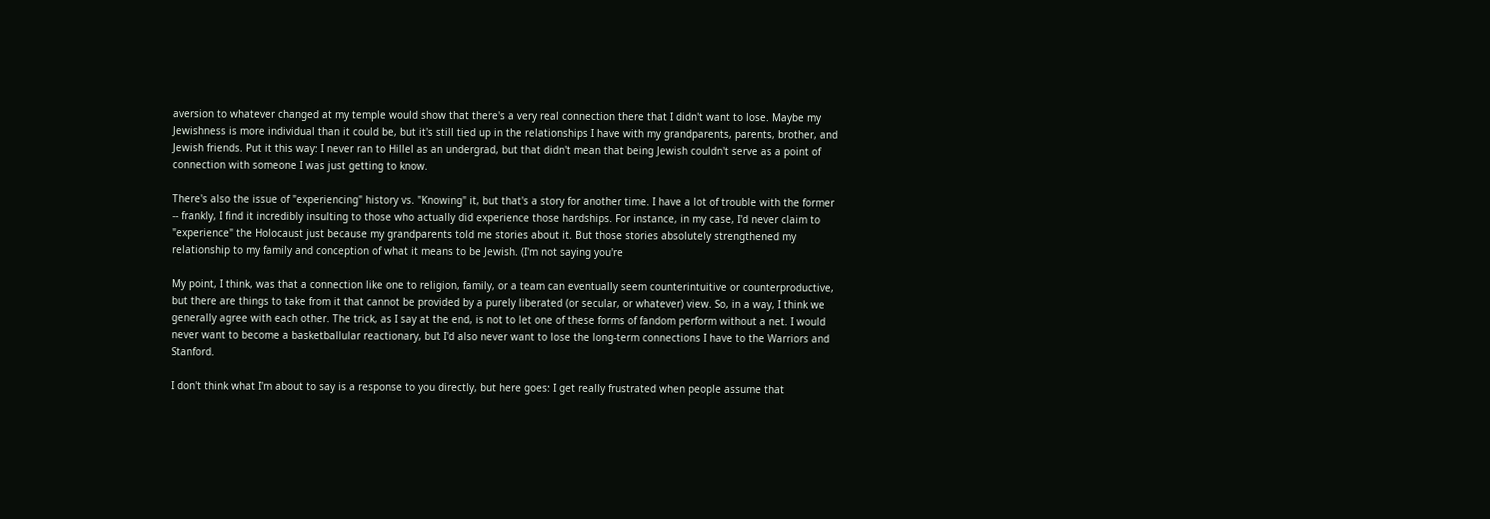aversion to whatever changed at my temple would show that there's a very real connection there that I didn't want to lose. Maybe my Jewishness is more individual than it could be, but it's still tied up in the relationships I have with my grandparents, parents, brother, and Jewish friends. Put it this way: I never ran to Hillel as an undergrad, but that didn't mean that being Jewish couldn't serve as a point of connection with someone I was just getting to know.

There's also the issue of "experiencing" history vs. "Knowing" it, but that's a story for another time. I have a lot of trouble with the former -- frankly, I find it incredibly insulting to those who actually did experience those hardships. For instance, in my case, I'd never claim to "experience" the Holocaust just because my grandparents told me stories about it. But those stories absolutely strengthened my relationship to my family and conception of what it means to be Jewish. (I'm not saying you're

My point, I think, was that a connection like one to religion, family, or a team can eventually seem counterintuitive or counterproductive, but there are things to take from it that cannot be provided by a purely liberated (or secular, or whatever) view. So, in a way, I think we generally agree with each other. The trick, as I say at the end, is not to let one of these forms of fandom perform without a net. I would never want to become a basketballular reactionary, but I'd also never want to lose the long-term connections I have to the Warriors and Stanford.

I don't think what I'm about to say is a response to you directly, but here goes: I get really frustrated when people assume that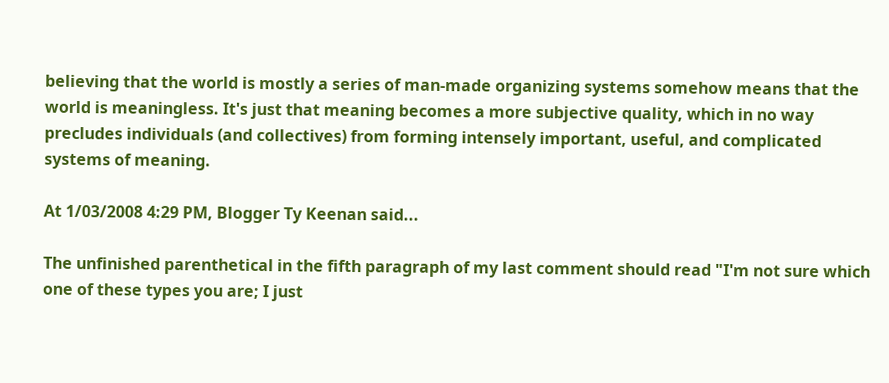believing that the world is mostly a series of man-made organizing systems somehow means that the world is meaningless. It's just that meaning becomes a more subjective quality, which in no way precludes individuals (and collectives) from forming intensely important, useful, and complicated systems of meaning.

At 1/03/2008 4:29 PM, Blogger Ty Keenan said...

The unfinished parenthetical in the fifth paragraph of my last comment should read "I'm not sure which one of these types you are; I just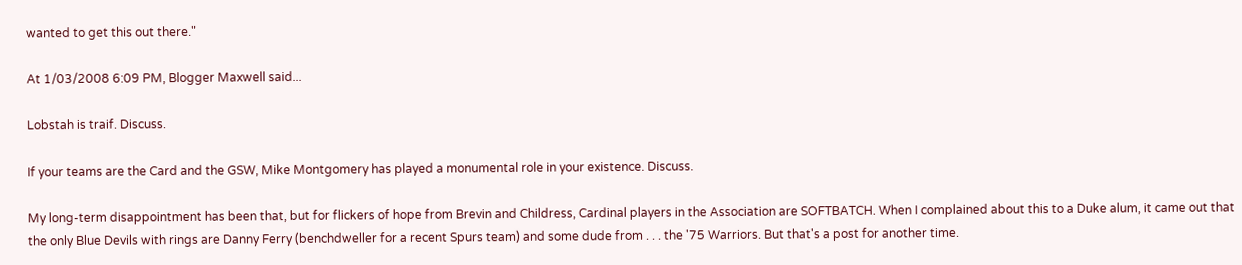wanted to get this out there."

At 1/03/2008 6:09 PM, Blogger Maxwell said...

Lobstah is traif. Discuss.

If your teams are the Card and the GSW, Mike Montgomery has played a monumental role in your existence. Discuss.

My long-term disappointment has been that, but for flickers of hope from Brevin and Childress, Cardinal players in the Association are SOFTBATCH. When I complained about this to a Duke alum, it came out that the only Blue Devils with rings are Danny Ferry (benchdweller for a recent Spurs team) and some dude from . . . the '75 Warriors. But that's a post for another time.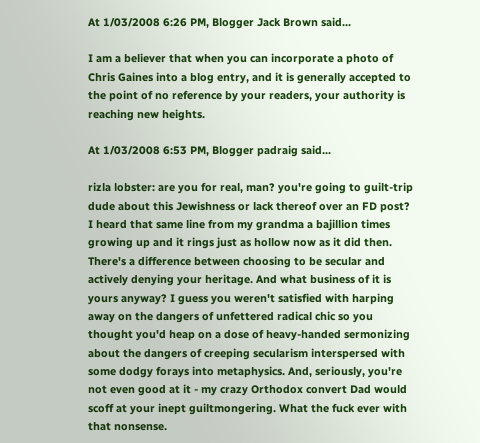At 1/03/2008 6:26 PM, Blogger Jack Brown said...

I am a believer that when you can incorporate a photo of Chris Gaines into a blog entry, and it is generally accepted to the point of no reference by your readers, your authority is reaching new heights.

At 1/03/2008 6:53 PM, Blogger padraig said...

rizla lobster: are you for real, man? you're going to guilt-trip dude about this Jewishness or lack thereof over an FD post? I heard that same line from my grandma a bajillion times growing up and it rings just as hollow now as it did then. There's a difference between choosing to be secular and actively denying your heritage. And what business of it is yours anyway? I guess you weren't satisfied with harping away on the dangers of unfettered radical chic so you thought you'd heap on a dose of heavy-handed sermonizing about the dangers of creeping secularism interspersed with some dodgy forays into metaphysics. And, seriously, you're not even good at it - my crazy Orthodox convert Dad would scoff at your inept guiltmongering. What the fuck ever with that nonsense.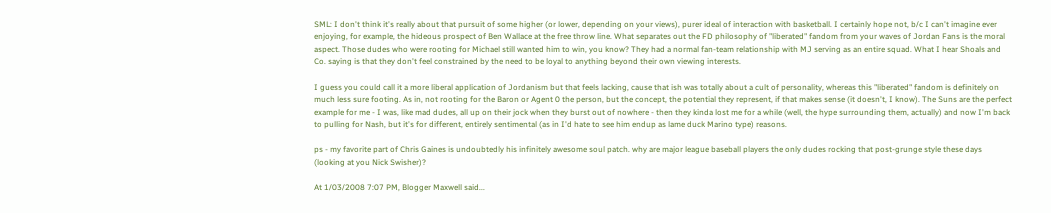SML: I don't think it's really about that pursuit of some higher (or lower, depending on your views), purer ideal of interaction with basketball. I certainly hope not, b/c I can't imagine ever enjoying, for example, the hideous prospect of Ben Wallace at the free throw line. What separates out the FD philosophy of "liberated" fandom from your waves of Jordan Fans is the moral aspect. Those dudes who were rooting for Michael still wanted him to win, you know? They had a normal fan-team relationship with MJ serving as an entire squad. What I hear Shoals and Co. saying is that they don't feel constrained by the need to be loyal to anything beyond their own viewing interests.

I guess you could call it a more liberal application of Jordanism but that feels lacking, cause that ish was totally about a cult of personality, whereas this "liberated" fandom is definitely on much less sure footing. As in, not rooting for the Baron or Agent 0 the person, but the concept, the potential they represent, if that makes sense (it doesn't, I know). The Suns are the perfect example for me - I was, like mad dudes, all up on their jock when they burst out of nowhere - then they kinda lost me for a while (well, the hype surrounding them, actually) and now I'm back to pulling for Nash, but it's for different, entirely sentimental (as in I'd hate to see him endup as lame duck Marino type) reasons.

ps - my favorite part of Chris Gaines is undoubtedly his infinitely awesome soul patch. why are major league baseball players the only dudes rocking that post-grunge style these days (looking at you Nick Swisher)?

At 1/03/2008 7:07 PM, Blogger Maxwell said...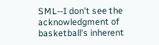SML--I don't see the acknowledgment of basketball's inherent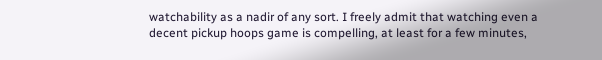watchability as a nadir of any sort. I freely admit that watching even a decent pickup hoops game is compelling, at least for a few minutes,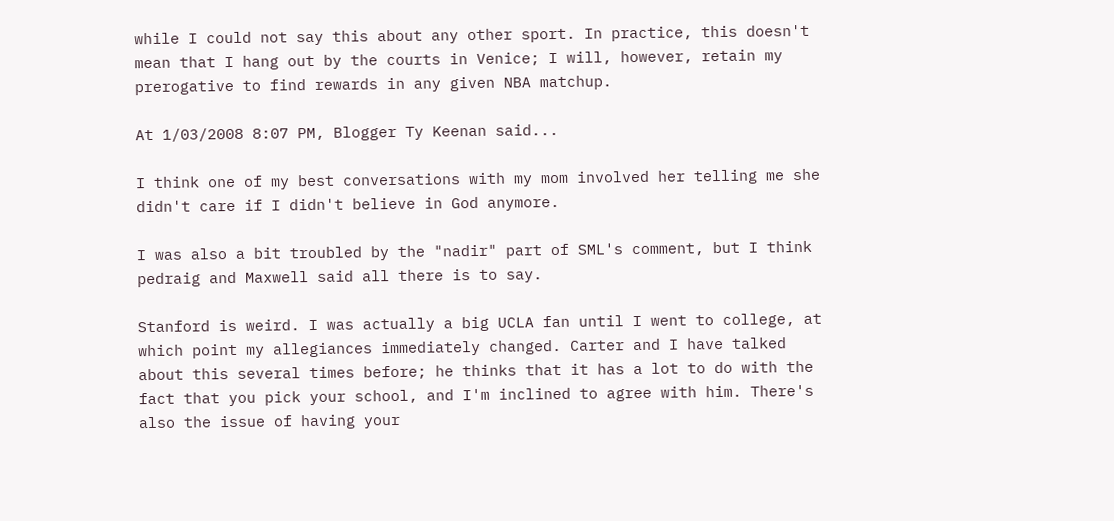while I could not say this about any other sport. In practice, this doesn't mean that I hang out by the courts in Venice; I will, however, retain my prerogative to find rewards in any given NBA matchup.

At 1/03/2008 8:07 PM, Blogger Ty Keenan said...

I think one of my best conversations with my mom involved her telling me she didn't care if I didn't believe in God anymore.

I was also a bit troubled by the "nadir" part of SML's comment, but I think pedraig and Maxwell said all there is to say.

Stanford is weird. I was actually a big UCLA fan until I went to college, at which point my allegiances immediately changed. Carter and I have talked about this several times before; he thinks that it has a lot to do with the fact that you pick your school, and I'm inclined to agree with him. There's also the issue of having your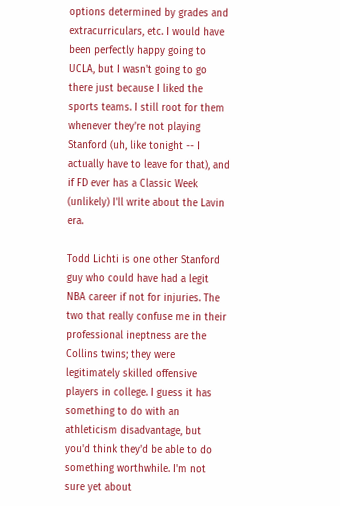options determined by grades and extracurriculars, etc. I would have been perfectly happy going to UCLA, but I wasn't going to go there just because I liked the sports teams. I still root for them whenever they're not playing Stanford (uh, like tonight -- I actually have to leave for that), and if FD ever has a Classic Week (unlikely) I'll write about the Lavin era.

Todd Lichti is one other Stanford guy who could have had a legit NBA career if not for injuries. The two that really confuse me in their professional ineptness are the Collins twins; they were legitimately skilled offensive players in college. I guess it has something to do with an athleticism disadvantage, but you'd think they'd be able to do something worthwhile. I'm not sure yet about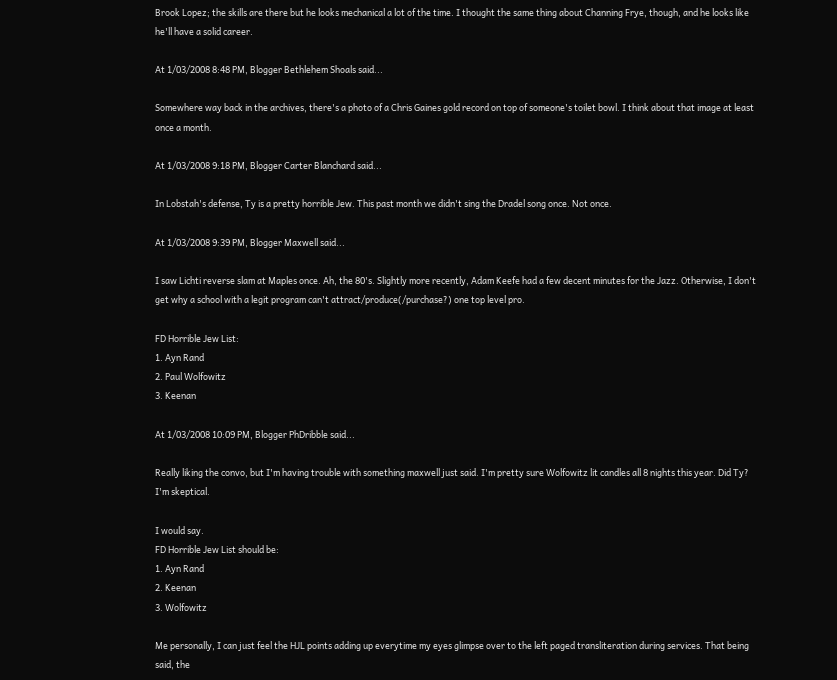Brook Lopez; the skills are there but he looks mechanical a lot of the time. I thought the same thing about Channing Frye, though, and he looks like he'll have a solid career.

At 1/03/2008 8:48 PM, Blogger Bethlehem Shoals said...

Somewhere way back in the archives, there's a photo of a Chris Gaines gold record on top of someone's toilet bowl. I think about that image at least once a month.

At 1/03/2008 9:18 PM, Blogger Carter Blanchard said...

In Lobstah's defense, Ty is a pretty horrible Jew. This past month we didn't sing the Dradel song once. Not once.

At 1/03/2008 9:39 PM, Blogger Maxwell said...

I saw Lichti reverse slam at Maples once. Ah, the 80's. Slightly more recently, Adam Keefe had a few decent minutes for the Jazz. Otherwise, I don't get why a school with a legit program can't attract/produce(/purchase?) one top level pro.

FD Horrible Jew List:
1. Ayn Rand
2. Paul Wolfowitz
3. Keenan

At 1/03/2008 10:09 PM, Blogger PhDribble said...

Really liking the convo, but I'm having trouble with something maxwell just said. I'm pretty sure Wolfowitz lit candles all 8 nights this year. Did Ty? I'm skeptical.

I would say.
FD Horrible Jew List should be:
1. Ayn Rand
2. Keenan
3. Wolfowitz

Me personally, I can just feel the HJL points adding up everytime my eyes glimpse over to the left paged transliteration during services. That being said, the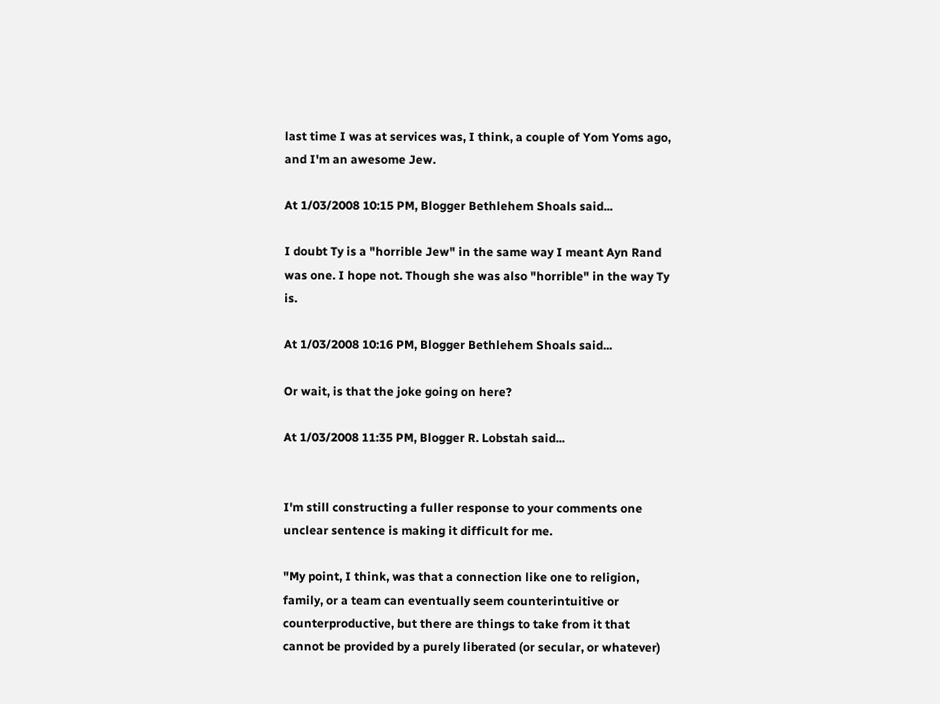last time I was at services was, I think, a couple of Yom Yoms ago, and I'm an awesome Jew.

At 1/03/2008 10:15 PM, Blogger Bethlehem Shoals said...

I doubt Ty is a "horrible Jew" in the same way I meant Ayn Rand was one. I hope not. Though she was also "horrible" in the way Ty is.

At 1/03/2008 10:16 PM, Blogger Bethlehem Shoals said...

Or wait, is that the joke going on here?

At 1/03/2008 11:35 PM, Blogger R. Lobstah said...


I'm still constructing a fuller response to your comments one unclear sentence is making it difficult for me.

"My point, I think, was that a connection like one to religion, family, or a team can eventually seem counterintuitive or counterproductive, but there are things to take from it that cannot be provided by a purely liberated (or secular, or whatever)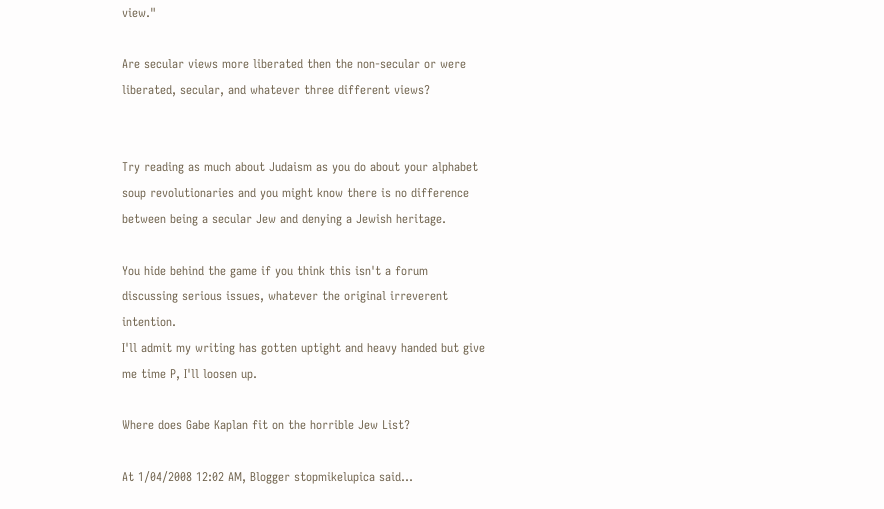view."

Are secular views more liberated then the non-secular or were liberated, secular, and whatever three different views?


Try reading as much about Judaism as you do about your alphabet soup revolutionaries and you might know there is no difference between being a secular Jew and denying a Jewish heritage.

You hide behind the game if you think this isn't a forum discussing serious issues, whatever the original irreverent intention.
I'll admit my writing has gotten uptight and heavy handed but give me time P, I'll loosen up.

Where does Gabe Kaplan fit on the horrible Jew List?

At 1/04/2008 12:02 AM, Blogger stopmikelupica said...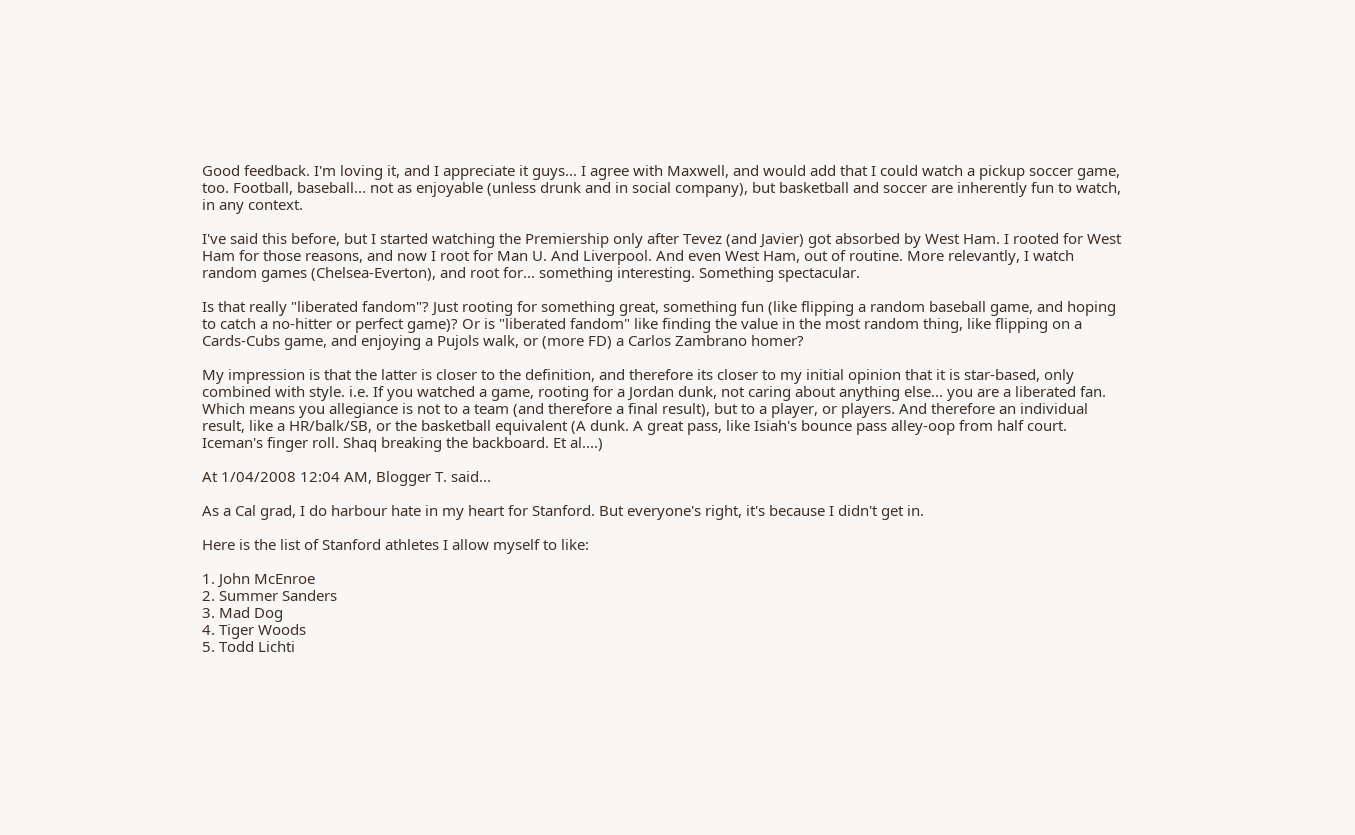Good feedback. I'm loving it, and I appreciate it guys... I agree with Maxwell, and would add that I could watch a pickup soccer game, too. Football, baseball... not as enjoyable (unless drunk and in social company), but basketball and soccer are inherently fun to watch, in any context.

I've said this before, but I started watching the Premiership only after Tevez (and Javier) got absorbed by West Ham. I rooted for West Ham for those reasons, and now I root for Man U. And Liverpool. And even West Ham, out of routine. More relevantly, I watch random games (Chelsea-Everton), and root for... something interesting. Something spectacular.

Is that really "liberated fandom"? Just rooting for something great, something fun (like flipping a random baseball game, and hoping to catch a no-hitter or perfect game)? Or is "liberated fandom" like finding the value in the most random thing, like flipping on a Cards-Cubs game, and enjoying a Pujols walk, or (more FD) a Carlos Zambrano homer?

My impression is that the latter is closer to the definition, and therefore its closer to my initial opinion that it is star-based, only combined with style. i.e. If you watched a game, rooting for a Jordan dunk, not caring about anything else... you are a liberated fan. Which means you allegiance is not to a team (and therefore a final result), but to a player, or players. And therefore an individual result, like a HR/balk/SB, or the basketball equivalent (A dunk. A great pass, like Isiah's bounce pass alley-oop from half court. Iceman's finger roll. Shaq breaking the backboard. Et al....)

At 1/04/2008 12:04 AM, Blogger T. said...

As a Cal grad, I do harbour hate in my heart for Stanford. But everyone's right, it's because I didn't get in.

Here is the list of Stanford athletes I allow myself to like:

1. John McEnroe
2. Summer Sanders
3. Mad Dog
4. Tiger Woods
5. Todd Lichti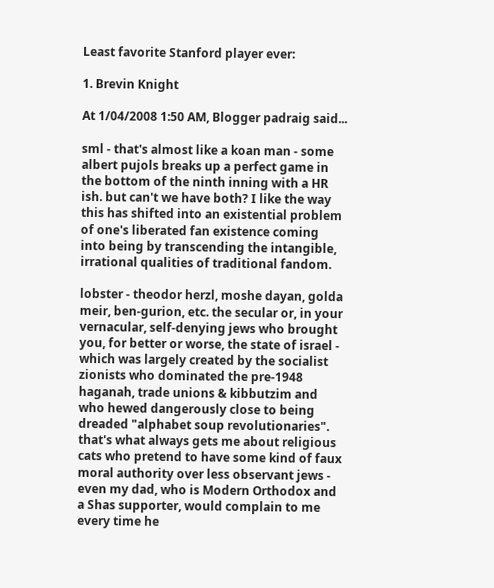Least favorite Stanford player ever:

1. Brevin Knight

At 1/04/2008 1:50 AM, Blogger padraig said...

sml - that's almost like a koan man - some albert pujols breaks up a perfect game in the bottom of the ninth inning with a HR ish. but can't we have both? I like the way this has shifted into an existential problem of one's liberated fan existence coming into being by transcending the intangible, irrational qualities of traditional fandom.

lobster - theodor herzl, moshe dayan, golda meir, ben-gurion, etc. the secular or, in your vernacular, self-denying jews who brought you, for better or worse, the state of israel - which was largely created by the socialist zionists who dominated the pre-1948 haganah, trade unions & kibbutzim and who hewed dangerously close to being dreaded "alphabet soup revolutionaries". that's what always gets me about religious cats who pretend to have some kind of faux moral authority over less observant jews - even my dad, who is Modern Orthodox and a Shas supporter, would complain to me every time he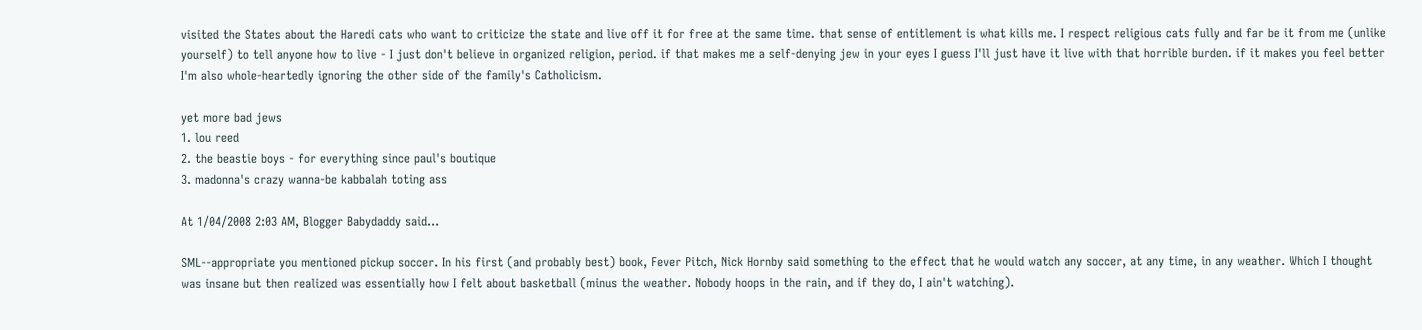visited the States about the Haredi cats who want to criticize the state and live off it for free at the same time. that sense of entitlement is what kills me. I respect religious cats fully and far be it from me (unlike yourself) to tell anyone how to live - I just don't believe in organized religion, period. if that makes me a self-denying jew in your eyes I guess I'll just have it live with that horrible burden. if it makes you feel better I'm also whole-heartedly ignoring the other side of the family's Catholicism.

yet more bad jews
1. lou reed
2. the beastie boys - for everything since paul's boutique
3. madonna's crazy wanna-be kabbalah toting ass

At 1/04/2008 2:03 AM, Blogger Babydaddy said...

SML--appropriate you mentioned pickup soccer. In his first (and probably best) book, Fever Pitch, Nick Hornby said something to the effect that he would watch any soccer, at any time, in any weather. Which I thought was insane but then realized was essentially how I felt about basketball (minus the weather. Nobody hoops in the rain, and if they do, I ain't watching).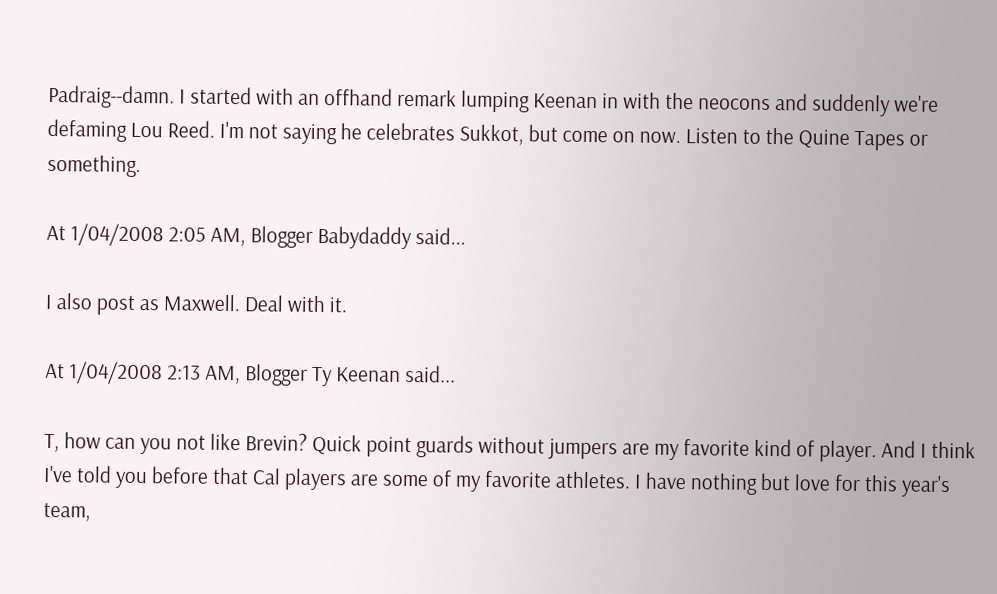Padraig--damn. I started with an offhand remark lumping Keenan in with the neocons and suddenly we're defaming Lou Reed. I'm not saying he celebrates Sukkot, but come on now. Listen to the Quine Tapes or something.

At 1/04/2008 2:05 AM, Blogger Babydaddy said...

I also post as Maxwell. Deal with it.

At 1/04/2008 2:13 AM, Blogger Ty Keenan said...

T, how can you not like Brevin? Quick point guards without jumpers are my favorite kind of player. And I think I've told you before that Cal players are some of my favorite athletes. I have nothing but love for this year's team,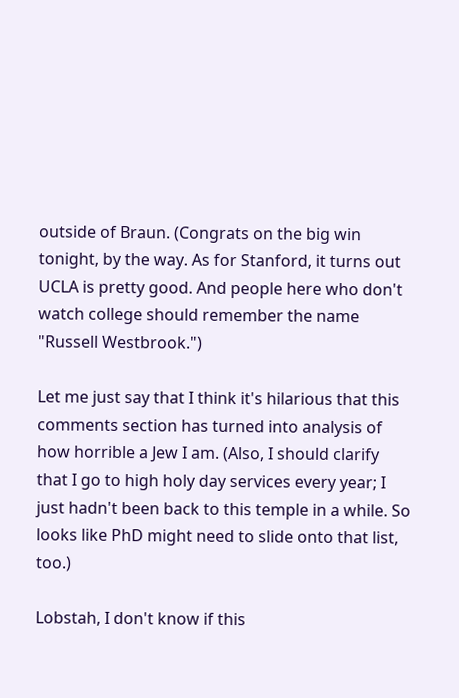outside of Braun. (Congrats on the big win tonight, by the way. As for Stanford, it turns out UCLA is pretty good. And people here who don't watch college should remember the name "Russell Westbrook.")

Let me just say that I think it's hilarious that this comments section has turned into analysis of how horrible a Jew I am. (Also, I should clarify that I go to high holy day services every year; I just hadn't been back to this temple in a while. So looks like PhD might need to slide onto that list, too.)

Lobstah, I don't know if this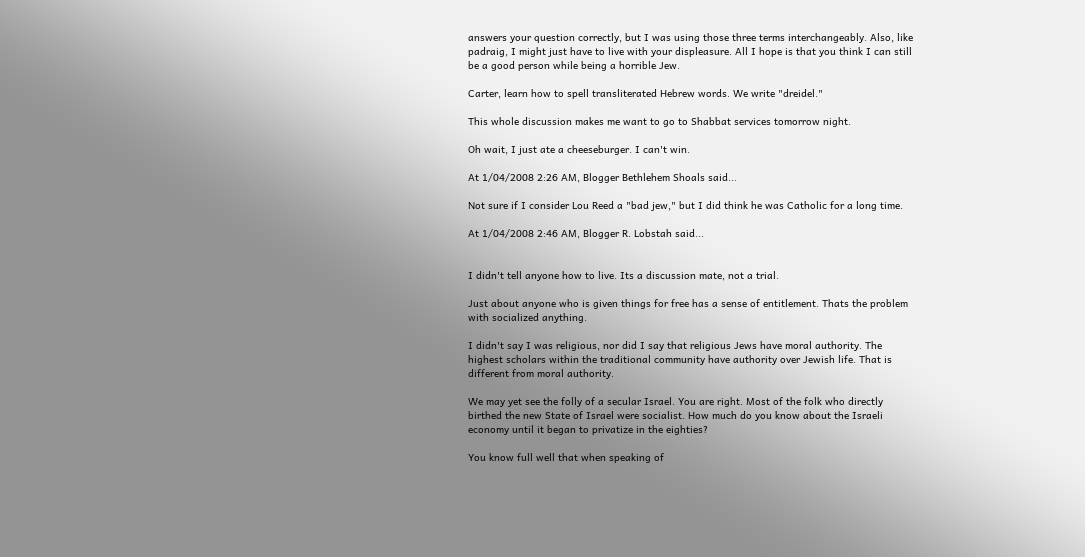answers your question correctly, but I was using those three terms interchangeably. Also, like padraig, I might just have to live with your displeasure. All I hope is that you think I can still be a good person while being a horrible Jew.

Carter, learn how to spell transliterated Hebrew words. We write "dreidel."

This whole discussion makes me want to go to Shabbat services tomorrow night.

Oh wait, I just ate a cheeseburger. I can't win.

At 1/04/2008 2:26 AM, Blogger Bethlehem Shoals said...

Not sure if I consider Lou Reed a "bad jew," but I did think he was Catholic for a long time.

At 1/04/2008 2:46 AM, Blogger R. Lobstah said...


I didn't tell anyone how to live. Its a discussion mate, not a trial.

Just about anyone who is given things for free has a sense of entitlement. Thats the problem with socialized anything.

I didn't say I was religious, nor did I say that religious Jews have moral authority. The highest scholars within the traditional community have authority over Jewish life. That is different from moral authority.

We may yet see the folly of a secular Israel. You are right. Most of the folk who directly birthed the new State of Israel were socialist. How much do you know about the Israeli economy until it began to privatize in the eighties?

You know full well that when speaking of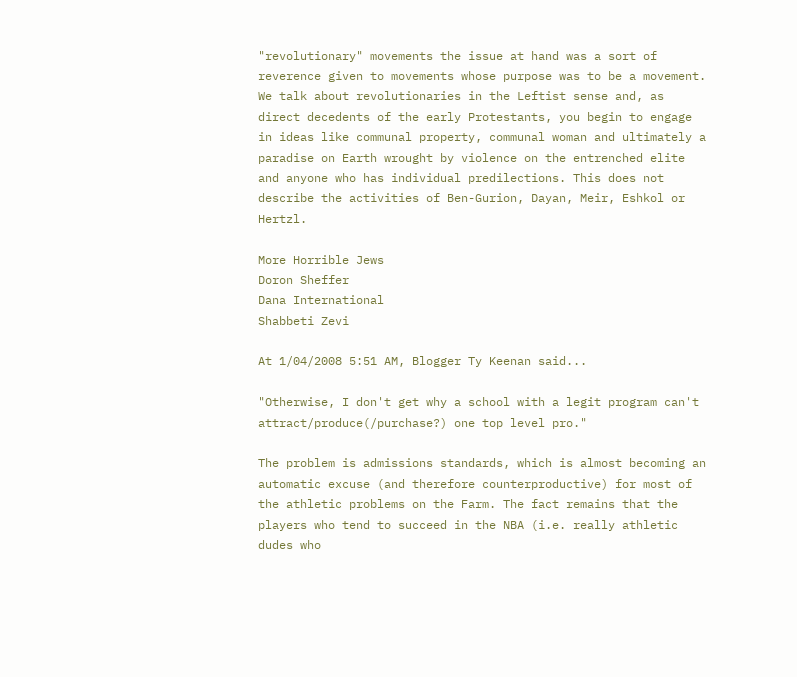"revolutionary" movements the issue at hand was a sort of reverence given to movements whose purpose was to be a movement. We talk about revolutionaries in the Leftist sense and, as direct decedents of the early Protestants, you begin to engage in ideas like communal property, communal woman and ultimately a paradise on Earth wrought by violence on the entrenched elite and anyone who has individual predilections. This does not describe the activities of Ben-Gurion, Dayan, Meir, Eshkol or Hertzl.

More Horrible Jews
Doron Sheffer
Dana International
Shabbeti Zevi

At 1/04/2008 5:51 AM, Blogger Ty Keenan said...

"Otherwise, I don't get why a school with a legit program can't attract/produce(/purchase?) one top level pro."

The problem is admissions standards, which is almost becoming an automatic excuse (and therefore counterproductive) for most of the athletic problems on the Farm. The fact remains that the players who tend to succeed in the NBA (i.e. really athletic dudes who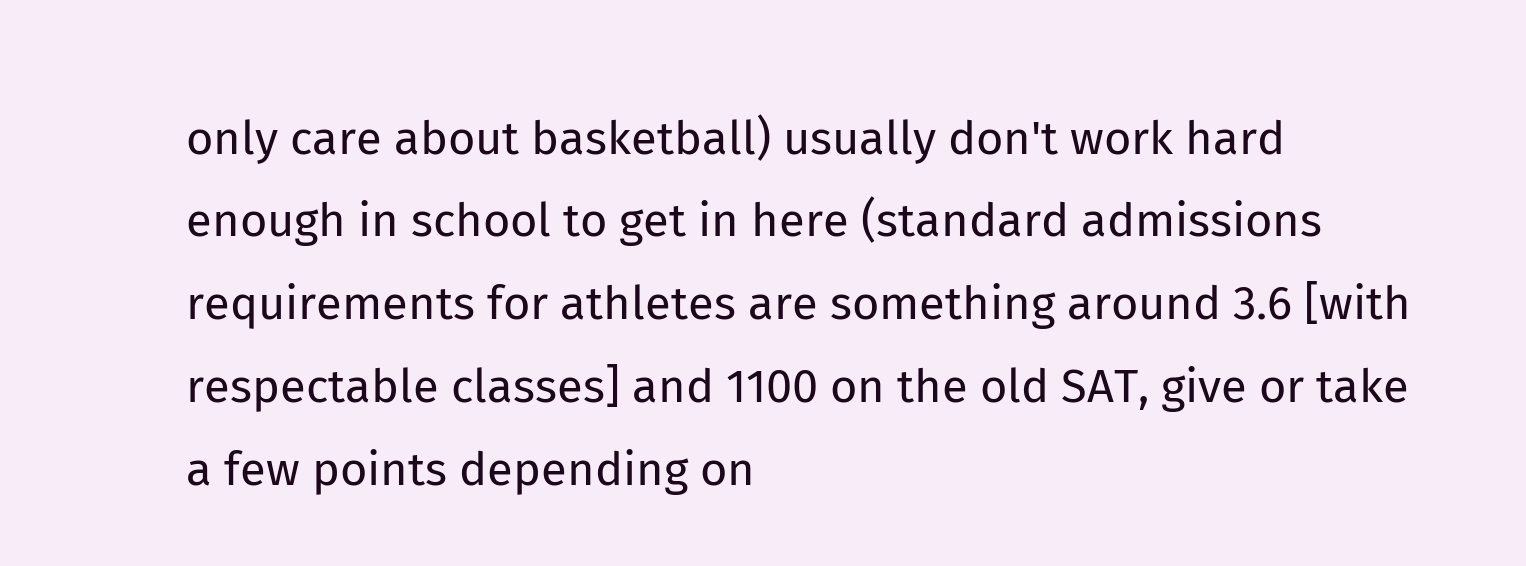only care about basketball) usually don't work hard enough in school to get in here (standard admissions requirements for athletes are something around 3.6 [with respectable classes] and 1100 on the old SAT, give or take a few points depending on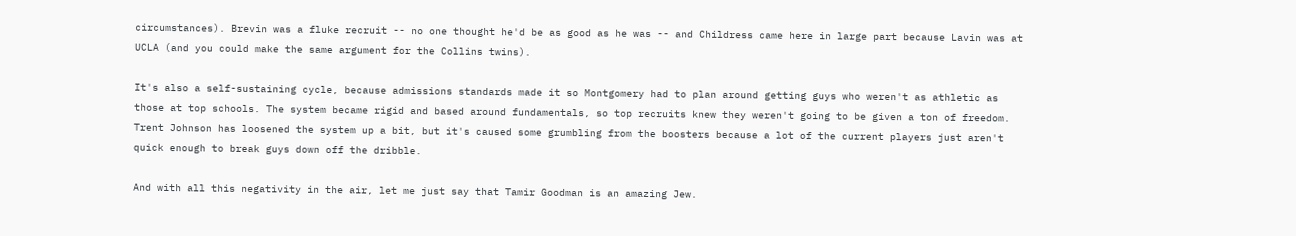circumstances). Brevin was a fluke recruit -- no one thought he'd be as good as he was -- and Childress came here in large part because Lavin was at UCLA (and you could make the same argument for the Collins twins).

It's also a self-sustaining cycle, because admissions standards made it so Montgomery had to plan around getting guys who weren't as athletic as those at top schools. The system became rigid and based around fundamentals, so top recruits knew they weren't going to be given a ton of freedom. Trent Johnson has loosened the system up a bit, but it's caused some grumbling from the boosters because a lot of the current players just aren't quick enough to break guys down off the dribble.

And with all this negativity in the air, let me just say that Tamir Goodman is an amazing Jew.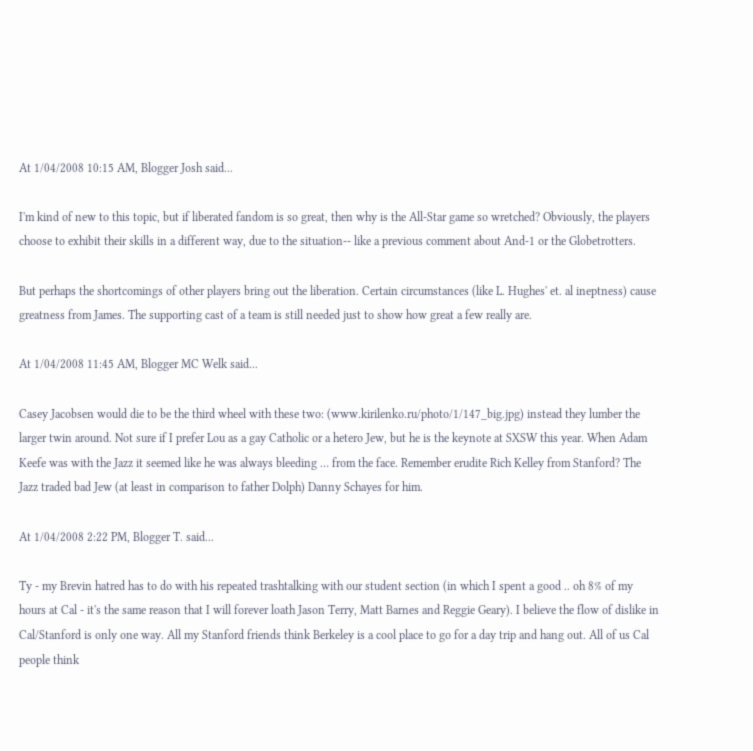At 1/04/2008 10:15 AM, Blogger Josh said...

I'm kind of new to this topic, but if liberated fandom is so great, then why is the All-Star game so wretched? Obviously, the players choose to exhibit their skills in a different way, due to the situation-- like a previous comment about And-1 or the Globetrotters.

But perhaps the shortcomings of other players bring out the liberation. Certain circumstances (like L. Hughes' et. al ineptness) cause greatness from James. The supporting cast of a team is still needed just to show how great a few really are.

At 1/04/2008 11:45 AM, Blogger MC Welk said...

Casey Jacobsen would die to be the third wheel with these two: (www.kirilenko.ru/photo/1/147_big.jpg) instead they lumber the larger twin around. Not sure if I prefer Lou as a gay Catholic or a hetero Jew, but he is the keynote at SXSW this year. When Adam Keefe was with the Jazz it seemed like he was always bleeding … from the face. Remember erudite Rich Kelley from Stanford? The Jazz traded bad Jew (at least in comparison to father Dolph) Danny Schayes for him.

At 1/04/2008 2:22 PM, Blogger T. said...

Ty - my Brevin hatred has to do with his repeated trashtalking with our student section (in which I spent a good .. oh 8% of my hours at Cal - it's the same reason that I will forever loath Jason Terry, Matt Barnes and Reggie Geary). I believe the flow of dislike in Cal/Stanford is only one way. All my Stanford friends think Berkeley is a cool place to go for a day trip and hang out. All of us Cal people think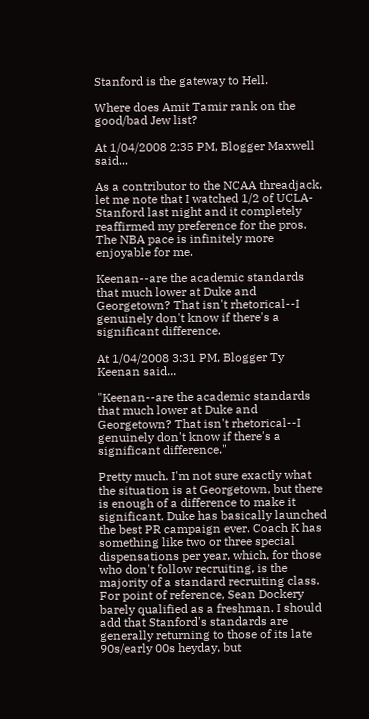Stanford is the gateway to Hell.

Where does Amit Tamir rank on the good/bad Jew list?

At 1/04/2008 2:35 PM, Blogger Maxwell said...

As a contributor to the NCAA threadjack, let me note that I watched 1/2 of UCLA-Stanford last night and it completely reaffirmed my preference for the pros. The NBA pace is infinitely more enjoyable for me.

Keenan--are the academic standards that much lower at Duke and Georgetown? That isn't rhetorical--I genuinely don't know if there's a significant difference.

At 1/04/2008 3:31 PM, Blogger Ty Keenan said...

"Keenan--are the academic standards that much lower at Duke and Georgetown? That isn't rhetorical--I genuinely don't know if there's a significant difference."

Pretty much. I'm not sure exactly what the situation is at Georgetown, but there is enough of a difference to make it significant. Duke has basically launched the best PR campaign ever. Coach K has something like two or three special dispensations per year, which, for those who don't follow recruiting, is the majority of a standard recruiting class. For point of reference, Sean Dockery barely qualified as a freshman. I should add that Stanford's standards are generally returning to those of its late 90s/early 00s heyday, but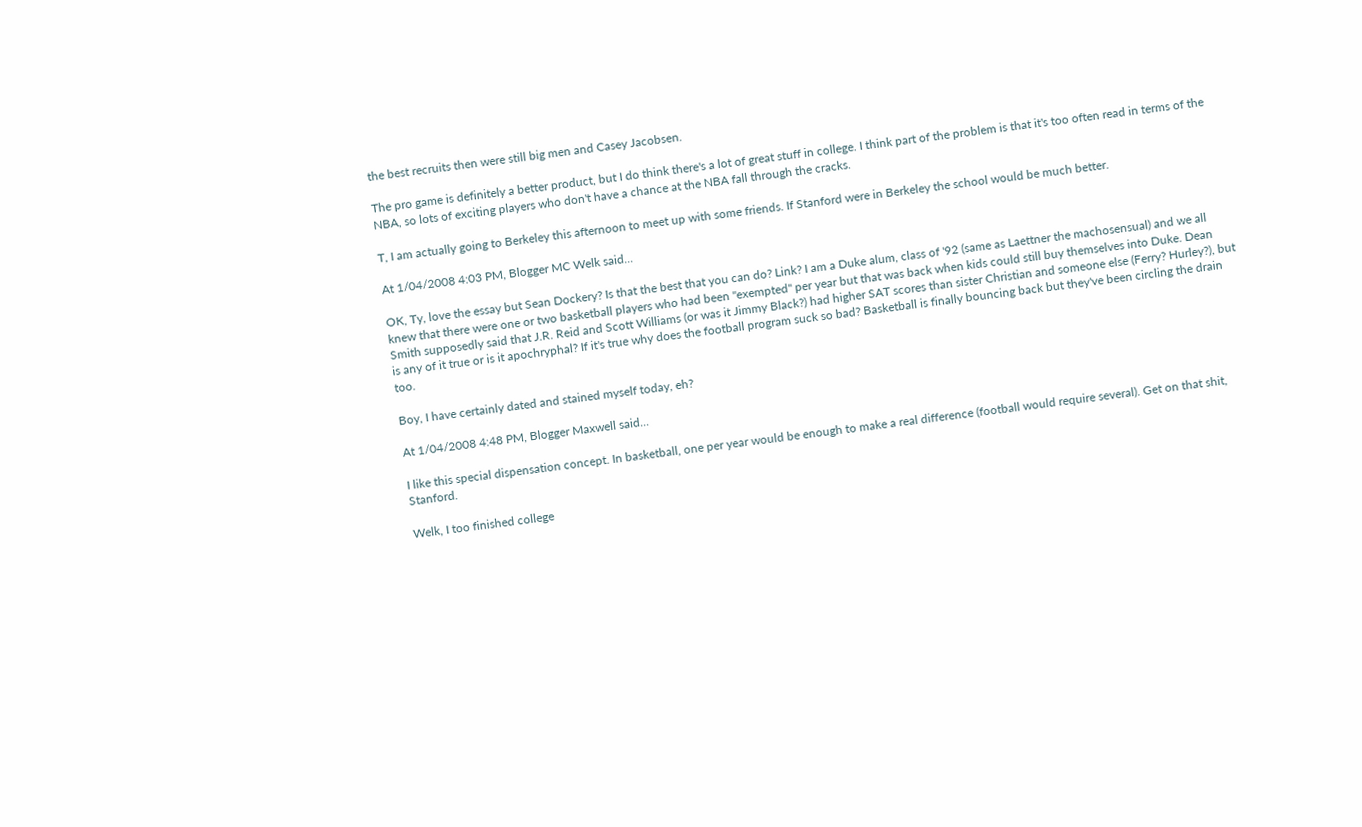the best recruits then were still big men and Casey Jacobsen.

The pro game is definitely a better product, but I do think there's a lot of great stuff in college. I think part of the problem is that it's too often read in terms of the NBA, so lots of exciting players who don't have a chance at the NBA fall through the cracks.

T, I am actually going to Berkeley this afternoon to meet up with some friends. If Stanford were in Berkeley the school would be much better.

At 1/04/2008 4:03 PM, Blogger MC Welk said...

OK, Ty, love the essay but Sean Dockery? Is that the best that you can do? Link? I am a Duke alum, class of '92 (same as Laettner the machosensual) and we all knew that there were one or two basketball players who had been "exempted" per year but that was back when kids could still buy themselves into Duke. Dean Smith supposedly said that J.R. Reid and Scott Williams (or was it Jimmy Black?) had higher SAT scores than sister Christian and someone else (Ferry? Hurley?), but is any of it true or is it apochryphal? If it's true why does the football program suck so bad? Basketball is finally bouncing back but they've been circling the drain too.

Boy, I have certainly dated and stained myself today, eh?

At 1/04/2008 4:48 PM, Blogger Maxwell said...

I like this special dispensation concept. In basketball, one per year would be enough to make a real difference (football would require several). Get on that shit, Stanford.

Welk, I too finished college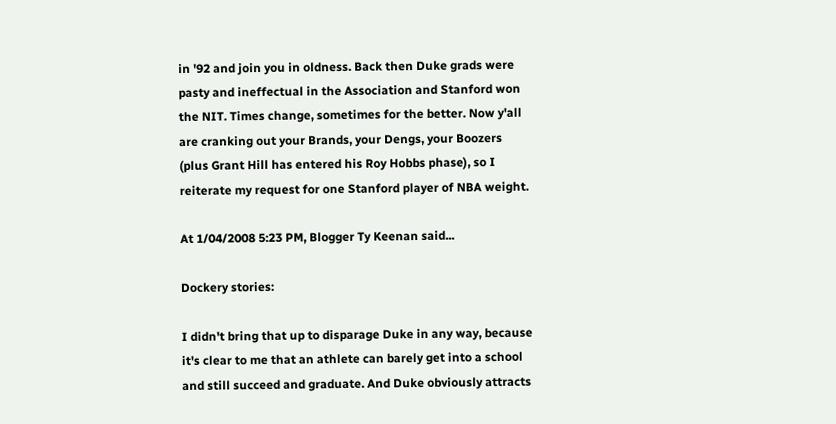in '92 and join you in oldness. Back then Duke grads were pasty and ineffectual in the Association and Stanford won the NIT. Times change, sometimes for the better. Now y'all are cranking out your Brands, your Dengs, your Boozers (plus Grant Hill has entered his Roy Hobbs phase), so I reiterate my request for one Stanford player of NBA weight.

At 1/04/2008 5:23 PM, Blogger Ty Keenan said...

Dockery stories:

I didn't bring that up to disparage Duke in any way, because it's clear to me that an athlete can barely get into a school and still succeed and graduate. And Duke obviously attracts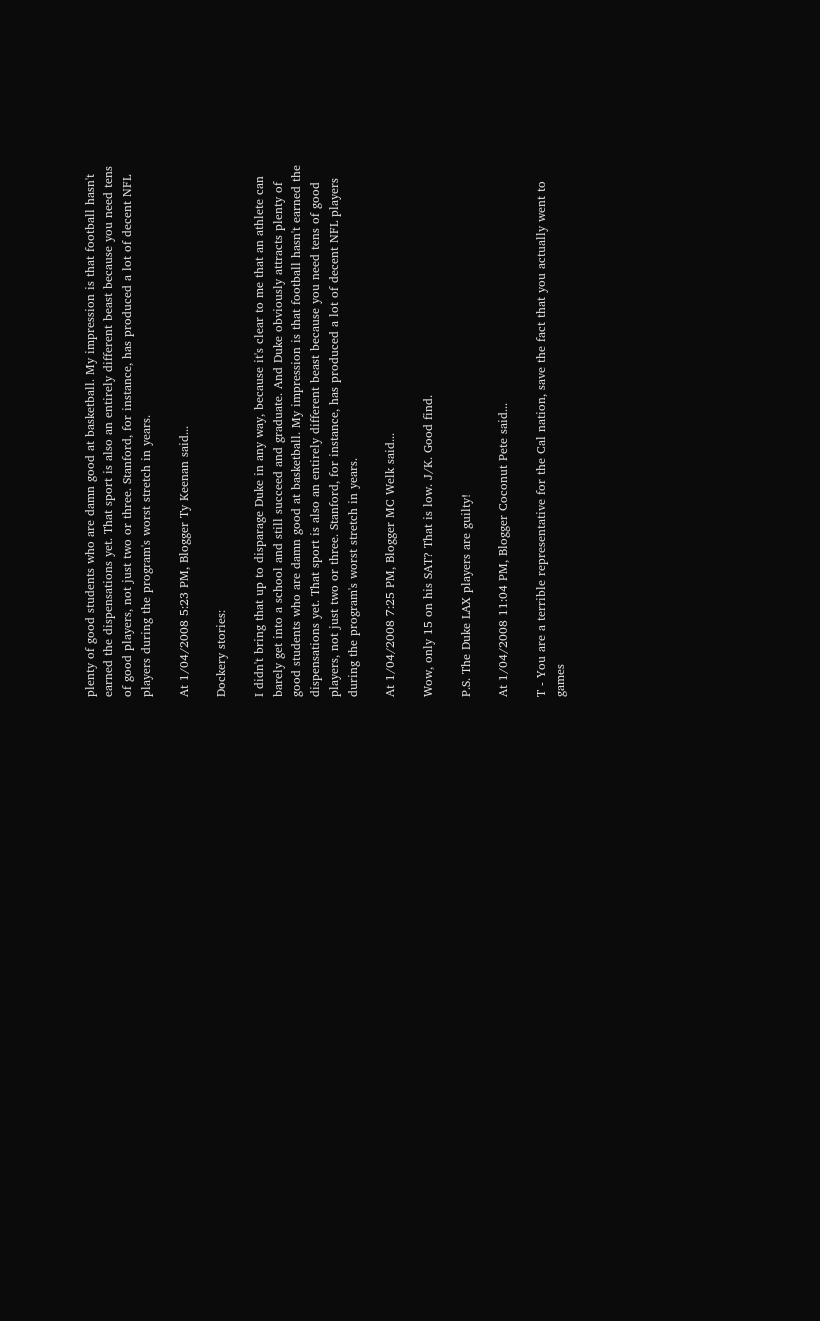plenty of good students who are damn good at basketball. My impression is that football hasn't earned the dispensations yet. That sport is also an entirely different beast because you need tens of good players, not just two or three. Stanford, for instance, has produced a lot of decent NFL players during the program's worst stretch in years.

At 1/04/2008 5:23 PM, Blogger Ty Keenan said...

Dockery stories:

I didn't bring that up to disparage Duke in any way, because it's clear to me that an athlete can barely get into a school and still succeed and graduate. And Duke obviously attracts plenty of good students who are damn good at basketball. My impression is that football hasn't earned the dispensations yet. That sport is also an entirely different beast because you need tens of good players, not just two or three. Stanford, for instance, has produced a lot of decent NFL players during the program's worst stretch in years.

At 1/04/2008 7:25 PM, Blogger MC Welk said...

Wow, only 15 on his SAT? That is low. J/K. Good find.

P.S. The Duke LAX players are guilty!

At 1/04/2008 11:04 PM, Blogger Coconut Pete said...

T - You are a terrible representative for the Cal nation, save the fact that you actually went to games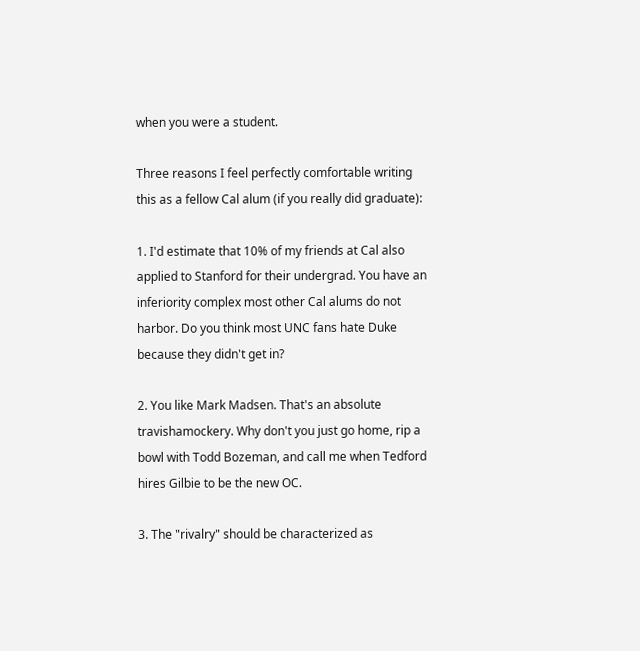when you were a student.

Three reasons I feel perfectly comfortable writing this as a fellow Cal alum (if you really did graduate):

1. I'd estimate that 10% of my friends at Cal also applied to Stanford for their undergrad. You have an inferiority complex most other Cal alums do not harbor. Do you think most UNC fans hate Duke because they didn't get in?

2. You like Mark Madsen. That's an absolute travishamockery. Why don't you just go home, rip a bowl with Todd Bozeman, and call me when Tedford hires Gilbie to be the new OC.

3. The "rivalry" should be characterized as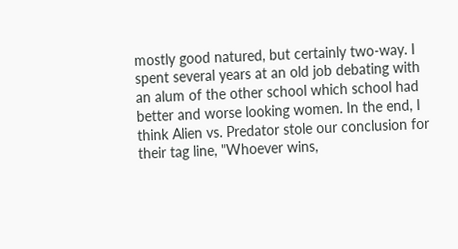mostly good natured, but certainly two-way. I spent several years at an old job debating with an alum of the other school which school had better and worse looking women. In the end, I think Alien vs. Predator stole our conclusion for their tag line, "Whoever wins,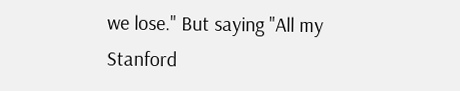we lose." But saying "All my Stanford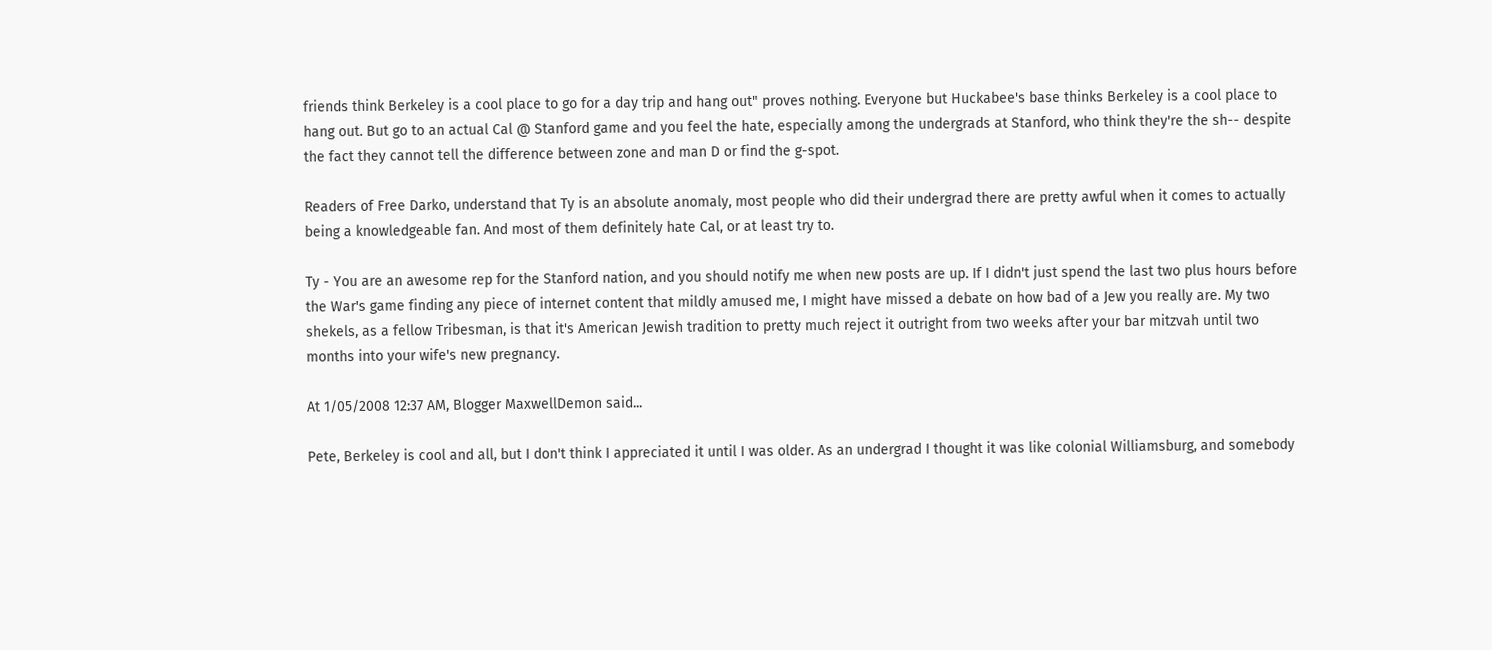friends think Berkeley is a cool place to go for a day trip and hang out" proves nothing. Everyone but Huckabee's base thinks Berkeley is a cool place to hang out. But go to an actual Cal @ Stanford game and you feel the hate, especially among the undergrads at Stanford, who think they're the sh-- despite the fact they cannot tell the difference between zone and man D or find the g-spot.

Readers of Free Darko, understand that Ty is an absolute anomaly, most people who did their undergrad there are pretty awful when it comes to actually being a knowledgeable fan. And most of them definitely hate Cal, or at least try to.

Ty - You are an awesome rep for the Stanford nation, and you should notify me when new posts are up. If I didn't just spend the last two plus hours before the War's game finding any piece of internet content that mildly amused me, I might have missed a debate on how bad of a Jew you really are. My two shekels, as a fellow Tribesman, is that it's American Jewish tradition to pretty much reject it outright from two weeks after your bar mitzvah until two months into your wife's new pregnancy.

At 1/05/2008 12:37 AM, Blogger MaxwellDemon said...

Pete, Berkeley is cool and all, but I don't think I appreciated it until I was older. As an undergrad I thought it was like colonial Williamsburg, and somebody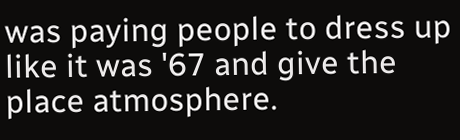was paying people to dress up like it was '67 and give the place atmosphere.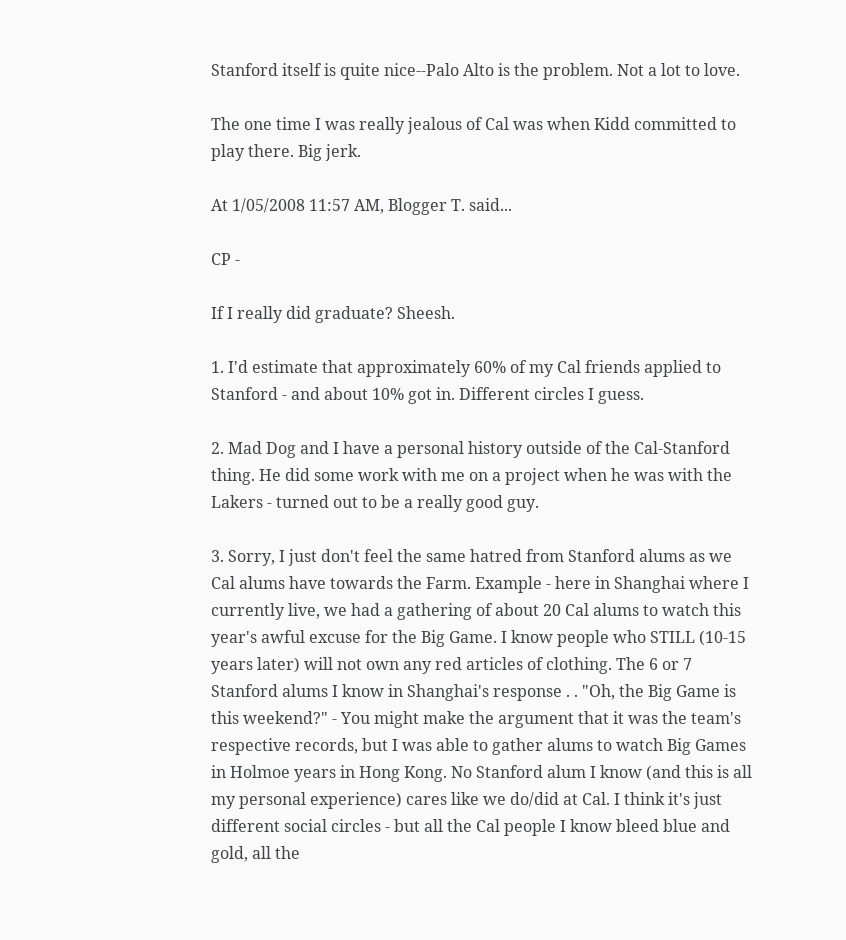Stanford itself is quite nice--Palo Alto is the problem. Not a lot to love.

The one time I was really jealous of Cal was when Kidd committed to play there. Big jerk.

At 1/05/2008 11:57 AM, Blogger T. said...

CP -

If I really did graduate? Sheesh.

1. I'd estimate that approximately 60% of my Cal friends applied to Stanford - and about 10% got in. Different circles I guess.

2. Mad Dog and I have a personal history outside of the Cal-Stanford thing. He did some work with me on a project when he was with the Lakers - turned out to be a really good guy.

3. Sorry, I just don't feel the same hatred from Stanford alums as we Cal alums have towards the Farm. Example - here in Shanghai where I currently live, we had a gathering of about 20 Cal alums to watch this year's awful excuse for the Big Game. I know people who STILL (10-15 years later) will not own any red articles of clothing. The 6 or 7 Stanford alums I know in Shanghai's response . . "Oh, the Big Game is this weekend?" - You might make the argument that it was the team's respective records, but I was able to gather alums to watch Big Games in Holmoe years in Hong Kong. No Stanford alum I know (and this is all my personal experience) cares like we do/did at Cal. I think it's just different social circles - but all the Cal people I know bleed blue and gold, all the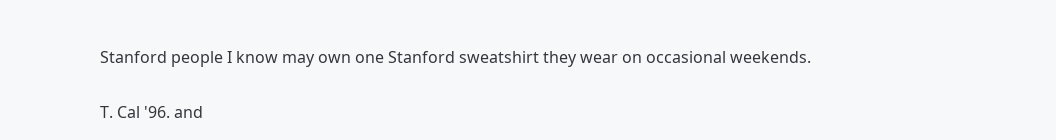Stanford people I know may own one Stanford sweatshirt they wear on occasional weekends.

T. Cal '96. and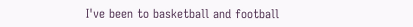I've been to basketball and football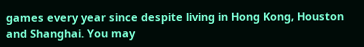games every year since despite living in Hong Kong, Houston and Shanghai. You may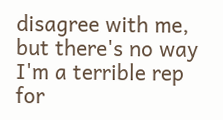disagree with me, but there's no way I'm a terrible rep for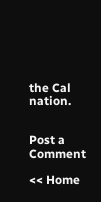the Cal nation.


Post a Comment

<< Home